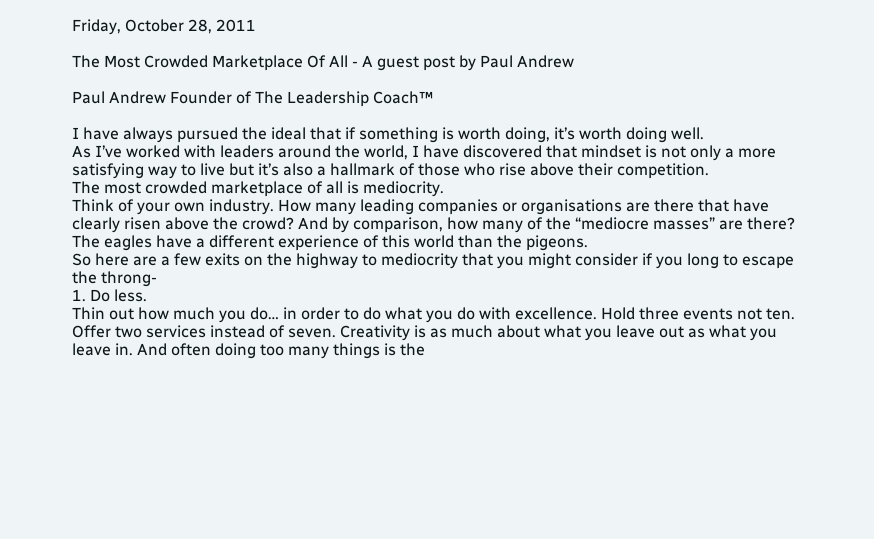Friday, October 28, 2011

The Most Crowded Marketplace Of All - A guest post by Paul Andrew

Paul Andrew Founder of The Leadership Coach™

I have always pursued the ideal that if something is worth doing, it’s worth doing well.
As I’ve worked with leaders around the world, I have discovered that mindset is not only a more satisfying way to live but it’s also a hallmark of those who rise above their competition.
The most crowded marketplace of all is mediocrity.
Think of your own industry. How many leading companies or organisations are there that have clearly risen above the crowd? And by comparison, how many of the “mediocre masses” are there? The eagles have a different experience of this world than the pigeons.
So here are a few exits on the highway to mediocrity that you might consider if you long to escape the throng-
1. Do less.
Thin out how much you do… in order to do what you do with excellence. Hold three events not ten. Offer two services instead of seven. Creativity is as much about what you leave out as what you leave in. And often doing too many things is the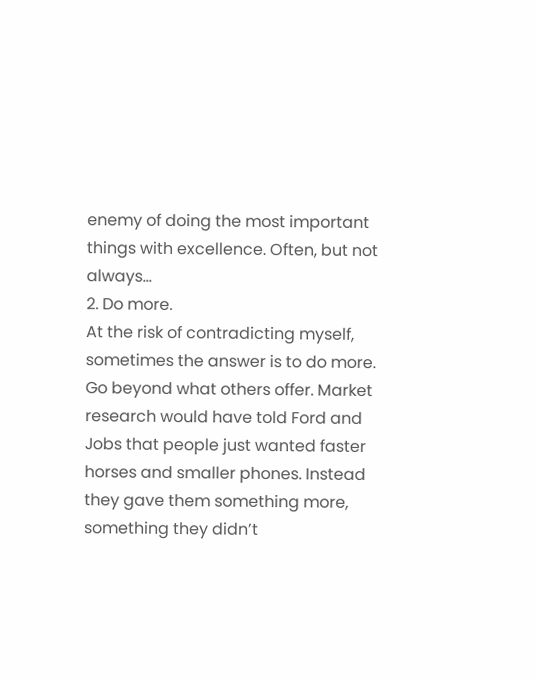enemy of doing the most important things with excellence. Often, but not always…
2. Do more.
At the risk of contradicting myself, sometimes the answer is to do more. Go beyond what others offer. Market research would have told Ford and Jobs that people just wanted faster horses and smaller phones. Instead they gave them something more, something they didn’t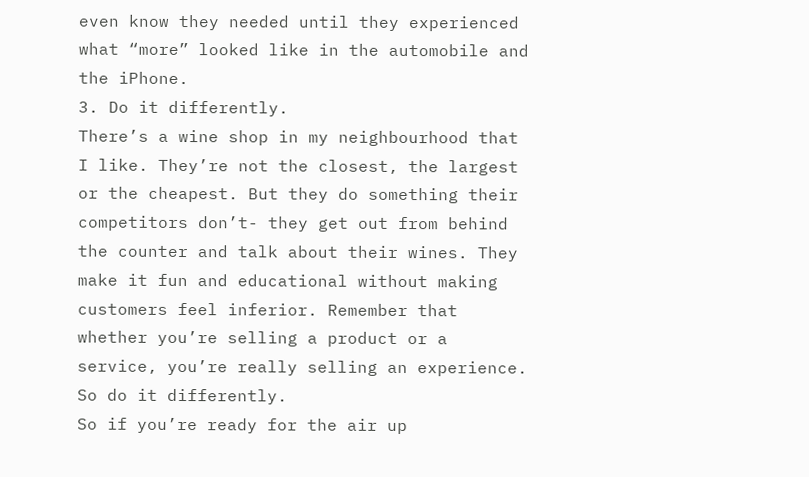even know they needed until they experienced what “more” looked like in the automobile and the iPhone.
3. Do it differently.
There’s a wine shop in my neighbourhood that I like. They’re not the closest, the largest or the cheapest. But they do something their competitors don’t- they get out from behind the counter and talk about their wines. They make it fun and educational without making customers feel inferior. Remember that whether you’re selling a product or a service, you’re really selling an experience. So do it differently.
So if you’re ready for the air up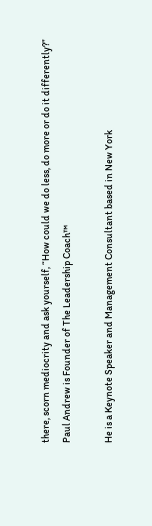there, scorn mediocrity and ask yourself, “How could we do less, do more or do it differently?”
Paul Andrew is Founder of The Leadership Coach™

He is a Keynote Speaker and Management Consultant based in New York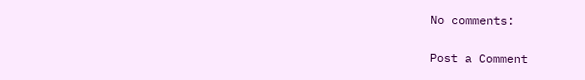No comments:

Post a Comment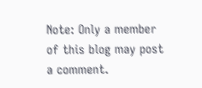Note: Only a member of this blog may post a comment.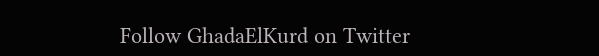Follow GhadaElKurd on Twitter